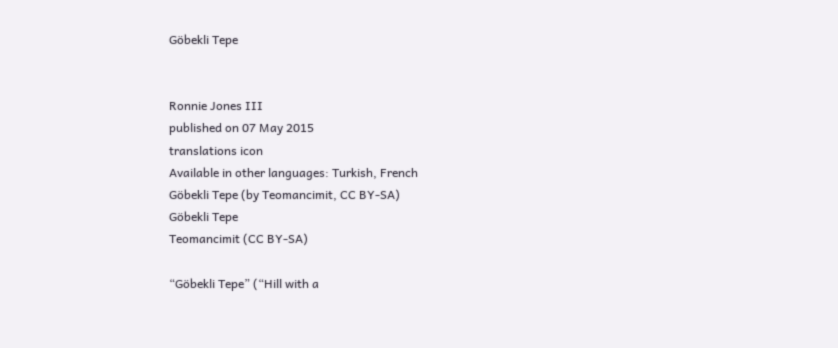Göbekli Tepe


Ronnie Jones III
published on 07 May 2015
translations icon
Available in other languages: Turkish, French
Göbekli Tepe (by Teomancimit, CC BY-SA)
Göbekli Tepe
Teomancimit (CC BY-SA)

“Göbekli Tepe” (“Hill with a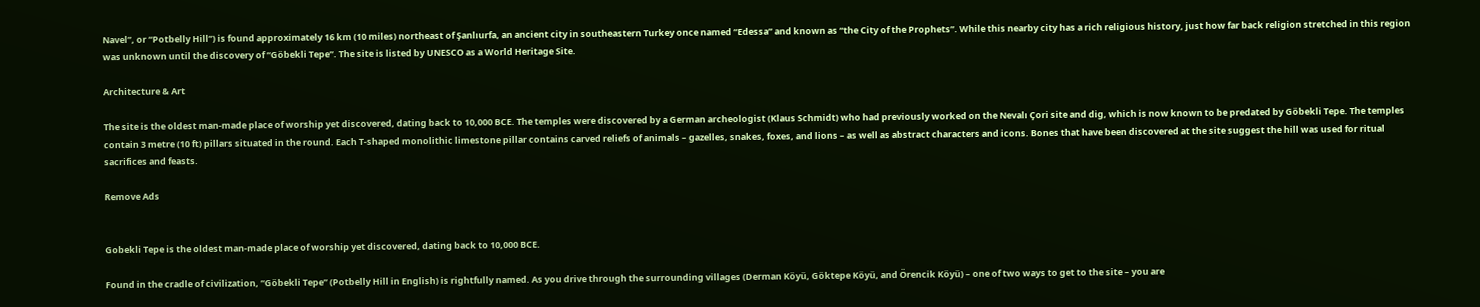Navel”, or “Potbelly Hill”) is found approximately 16 km (10 miles) northeast of Şanlıurfa, an ancient city in southeastern Turkey once named “Edessa” and known as “the City of the Prophets”. While this nearby city has a rich religious history, just how far back religion stretched in this region was unknown until the discovery of “Göbekli Tepe”. The site is listed by UNESCO as a World Heritage Site.

Architecture & Art

The site is the oldest man-made place of worship yet discovered, dating back to 10,000 BCE. The temples were discovered by a German archeologist (Klaus Schmidt) who had previously worked on the Nevalı Çori site and dig, which is now known to be predated by Göbekli Tepe. The temples contain 3 metre (10 ft) pillars situated in the round. Each T-shaped monolithic limestone pillar contains carved reliefs of animals – gazelles, snakes, foxes, and lions – as well as abstract characters and icons. Bones that have been discovered at the site suggest the hill was used for ritual sacrifices and feasts.

Remove Ads


Gobekli Tepe is the oldest man-made place of worship yet discovered, dating back to 10,000 BCE.

Found in the cradle of civilization, “Göbekli Tepe” (Potbelly Hill in English) is rightfully named. As you drive through the surrounding villages (Derman Köyü, Göktepe Köyü, and Örencik Köyü) – one of two ways to get to the site – you are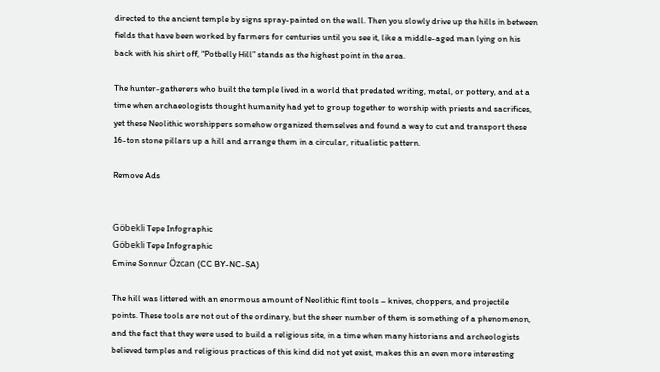directed to the ancient temple by signs spray-painted on the wall. Then you slowly drive up the hills in between fields that have been worked by farmers for centuries until you see it, like a middle-aged man lying on his back with his shirt off, “Potbelly Hill” stands as the highest point in the area.

The hunter-gatherers who built the temple lived in a world that predated writing, metal, or pottery, and at a time when archaeologists thought humanity had yet to group together to worship with priests and sacrifices, yet these Neolithic worshippers somehow organized themselves and found a way to cut and transport these 16-ton stone pillars up a hill and arrange them in a circular, ritualistic pattern.

Remove Ads


Göbekli Tepe Infographic
Göbekli Tepe Infographic
Emine Sonnur Özcan (CC BY-NC-SA)

The hill was littered with an enormous amount of Neolithic flint tools – knives, choppers, and projectile points. These tools are not out of the ordinary, but the sheer number of them is something of a phenomenon, and the fact that they were used to build a religious site, in a time when many historians and archeologists believed temples and religious practices of this kind did not yet exist, makes this an even more interesting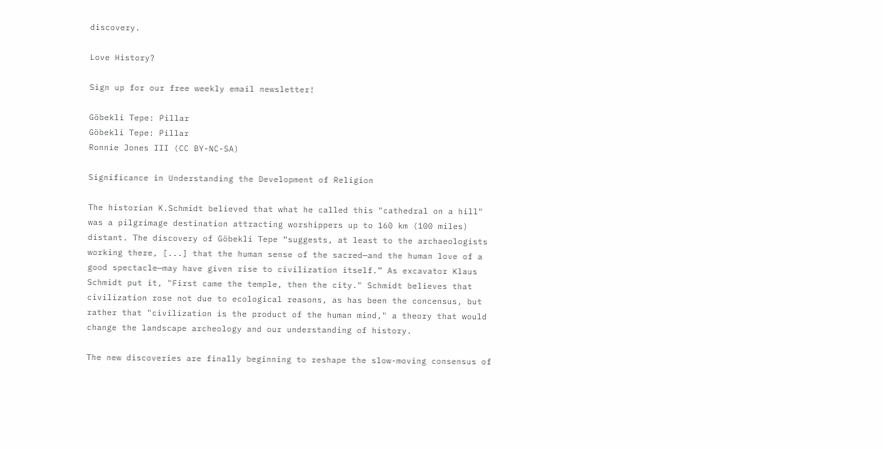discovery.

Love History?

Sign up for our free weekly email newsletter!

Göbekli Tepe: Pillar
Göbekli Tepe: Pillar
Ronnie Jones III (CC BY-NC-SA)

Significance in Understanding the Development of Religion

The historian K.Schmidt believed that what he called this "cathedral on a hill" was a pilgrimage destination attracting worshippers up to 160 km (100 miles) distant. The discovery of Göbekli Tepe “suggests, at least to the archaeologists working there, [...] that the human sense of the sacred—and the human love of a good spectacle—may have given rise to civilization itself.” As excavator Klaus Schmidt put it, "First came the temple, then the city." Schmidt believes that civilization rose not due to ecological reasons, as has been the concensus, but rather that "civilization is the product of the human mind," a theory that would change the landscape archeology and our understanding of history.

The new discoveries are finally beginning to reshape the slow-moving consensus of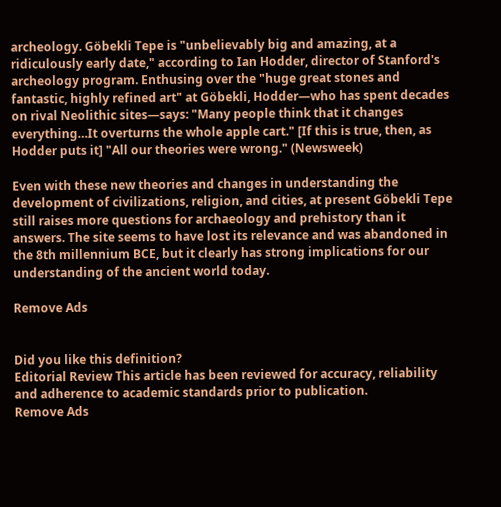archeology. Göbekli Tepe is "unbelievably big and amazing, at a ridiculously early date," according to Ian Hodder, director of Stanford's archeology program. Enthusing over the "huge great stones and fantastic, highly refined art" at Göbekli, Hodder—who has spent decades on rival Neolithic sites—says: "Many people think that it changes everything…It overturns the whole apple cart." [If this is true, then, as Hodder puts it] "All our theories were wrong." (Newsweek)

Even with these new theories and changes in understanding the development of civilizations, religion, and cities, at present Göbekli Tepe still raises more questions for archaeology and prehistory than it answers. The site seems to have lost its relevance and was abandoned in the 8th millennium BCE, but it clearly has strong implications for our understanding of the ancient world today.

Remove Ads


Did you like this definition?
Editorial Review This article has been reviewed for accuracy, reliability and adherence to academic standards prior to publication.
Remove Ads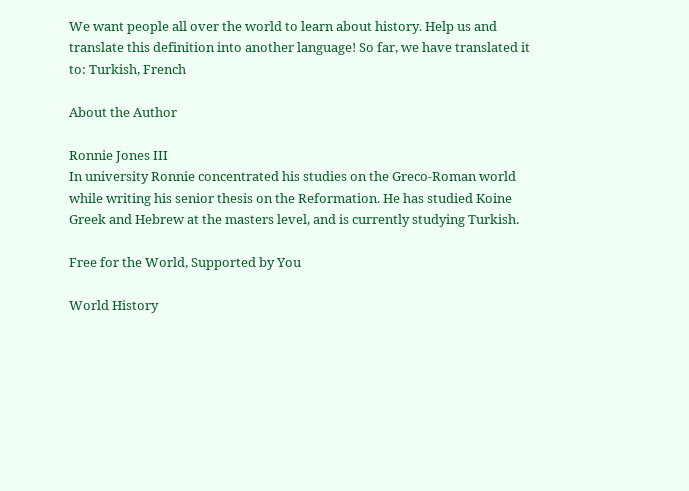We want people all over the world to learn about history. Help us and translate this definition into another language! So far, we have translated it to: Turkish, French

About the Author

Ronnie Jones III
In university Ronnie concentrated his studies on the Greco-Roman world while writing his senior thesis on the Reformation. He has studied Koine Greek and Hebrew at the masters level, and is currently studying Turkish.

Free for the World, Supported by You

World History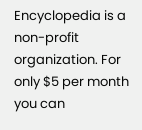Encyclopedia is a non-profit organization. For only $5 per month you can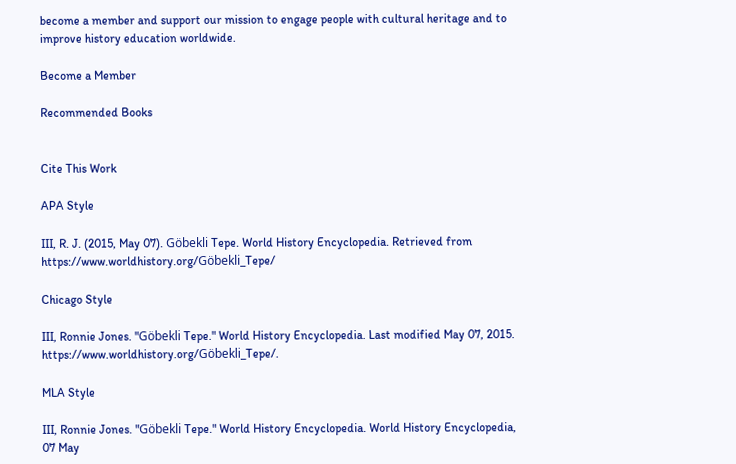become a member and support our mission to engage people with cultural heritage and to improve history education worldwide.

Become a Member

Recommended Books


Cite This Work

APA Style

III, R. J. (2015, May 07). Göbekli Tepe. World History Encyclopedia. Retrieved from https://www.worldhistory.org/Göbekli_Tepe/

Chicago Style

III, Ronnie Jones. "Göbekli Tepe." World History Encyclopedia. Last modified May 07, 2015. https://www.worldhistory.org/Göbekli_Tepe/.

MLA Style

III, Ronnie Jones. "Göbekli Tepe." World History Encyclopedia. World History Encyclopedia, 07 May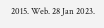2015. Web. 28 Jan 2023.